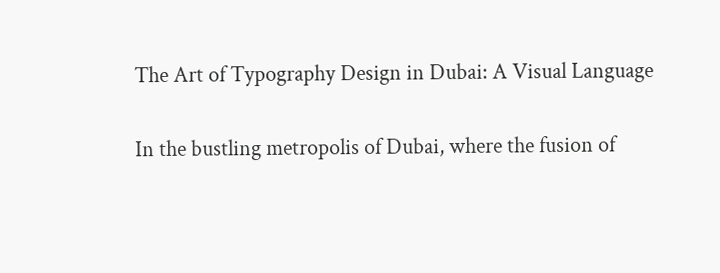The Art of Typography Design in Dubai: A Visual Language

In the bustling metropolis of Dubai, where the fusion of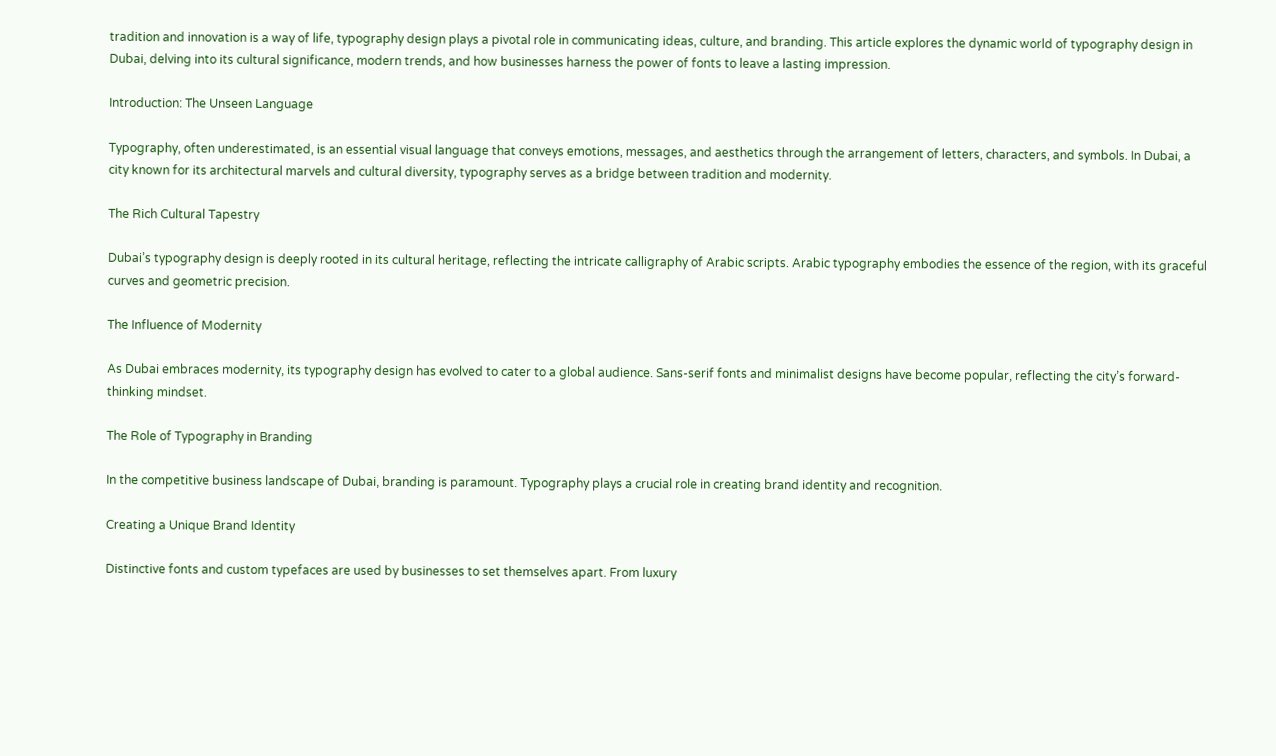tradition and innovation is a way of life, typography design plays a pivotal role in communicating ideas, culture, and branding. This article explores the dynamic world of typography design in Dubai, delving into its cultural significance, modern trends, and how businesses harness the power of fonts to leave a lasting impression.

Introduction: The Unseen Language

Typography, often underestimated, is an essential visual language that conveys emotions, messages, and aesthetics through the arrangement of letters, characters, and symbols. In Dubai, a city known for its architectural marvels and cultural diversity, typography serves as a bridge between tradition and modernity.

The Rich Cultural Tapestry

Dubai’s typography design is deeply rooted in its cultural heritage, reflecting the intricate calligraphy of Arabic scripts. Arabic typography embodies the essence of the region, with its graceful curves and geometric precision.

The Influence of Modernity

As Dubai embraces modernity, its typography design has evolved to cater to a global audience. Sans-serif fonts and minimalist designs have become popular, reflecting the city’s forward-thinking mindset.

The Role of Typography in Branding

In the competitive business landscape of Dubai, branding is paramount. Typography plays a crucial role in creating brand identity and recognition.

Creating a Unique Brand Identity

Distinctive fonts and custom typefaces are used by businesses to set themselves apart. From luxury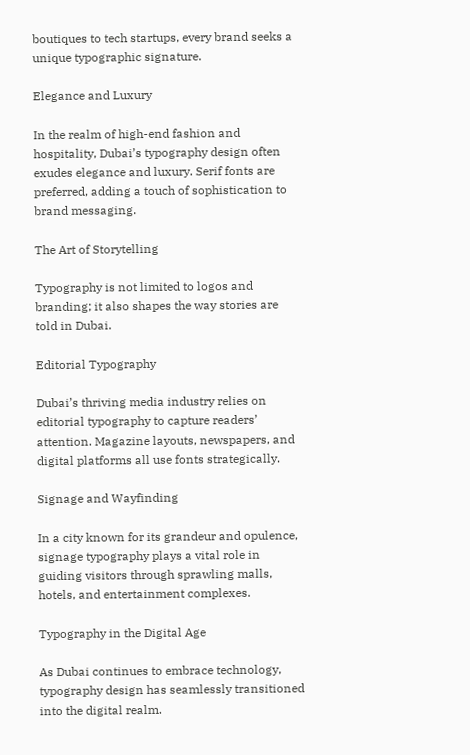boutiques to tech startups, every brand seeks a unique typographic signature.

Elegance and Luxury

In the realm of high-end fashion and hospitality, Dubai’s typography design often exudes elegance and luxury. Serif fonts are preferred, adding a touch of sophistication to brand messaging.

The Art of Storytelling

Typography is not limited to logos and branding; it also shapes the way stories are told in Dubai.

Editorial Typography

Dubai’s thriving media industry relies on editorial typography to capture readers’ attention. Magazine layouts, newspapers, and digital platforms all use fonts strategically.

Signage and Wayfinding

In a city known for its grandeur and opulence, signage typography plays a vital role in guiding visitors through sprawling malls, hotels, and entertainment complexes.

Typography in the Digital Age

As Dubai continues to embrace technology, typography design has seamlessly transitioned into the digital realm.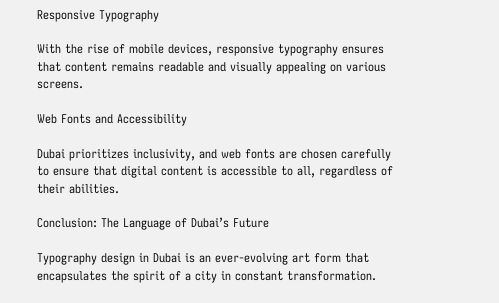Responsive Typography

With the rise of mobile devices, responsive typography ensures that content remains readable and visually appealing on various screens.

Web Fonts and Accessibility

Dubai prioritizes inclusivity, and web fonts are chosen carefully to ensure that digital content is accessible to all, regardless of their abilities.

Conclusion: The Language of Dubai’s Future

Typography design in Dubai is an ever-evolving art form that encapsulates the spirit of a city in constant transformation.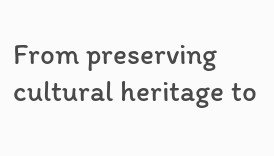From preserving cultural heritage to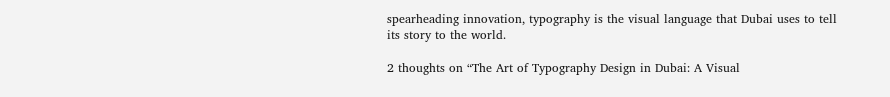spearheading innovation, typography is the visual language that Dubai uses to tell its story to the world.

2 thoughts on “The Art of Typography Design in Dubai: A Visual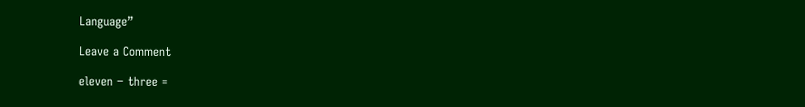Language”

Leave a Comment

eleven − three =